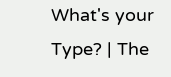What's your Type? | The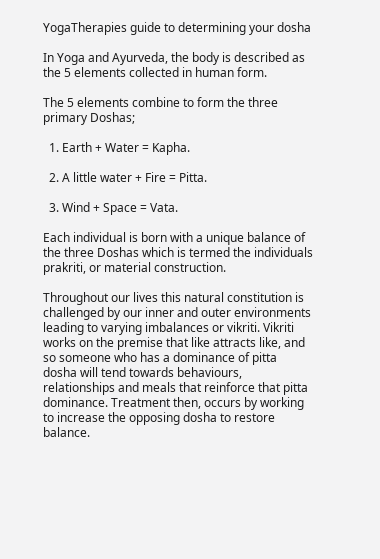YogaTherapies guide to determining your dosha

In Yoga and Ayurveda, the body is described as the 5 elements collected in human form.

The 5 elements combine to form the three primary Doshas;

  1. Earth + Water = Kapha.

  2. A little water + Fire = Pitta.

  3. Wind + Space = Vata.

Each individual is born with a unique balance of the three Doshas which is termed the individuals prakriti, or material construction.

Throughout our lives this natural constitution is challenged by our inner and outer environments leading to varying imbalances or vikriti. Vikriti works on the premise that like attracts like, and so someone who has a dominance of pitta dosha will tend towards behaviours, relationships and meals that reinforce that pitta dominance. Treatment then, occurs by working to increase the opposing dosha to restore balance.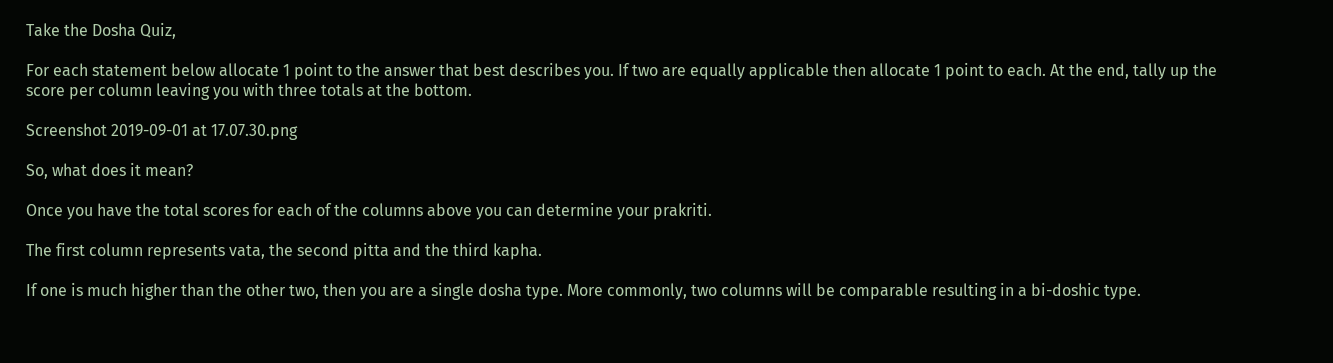Take the Dosha Quiz,

For each statement below allocate 1 point to the answer that best describes you. If two are equally applicable then allocate 1 point to each. At the end, tally up the score per column leaving you with three totals at the bottom.

Screenshot 2019-09-01 at 17.07.30.png

So, what does it mean?

Once you have the total scores for each of the columns above you can determine your prakriti.

The first column represents vata, the second pitta and the third kapha.

If one is much higher than the other two, then you are a single dosha type. More commonly, two columns will be comparable resulting in a bi-doshic type.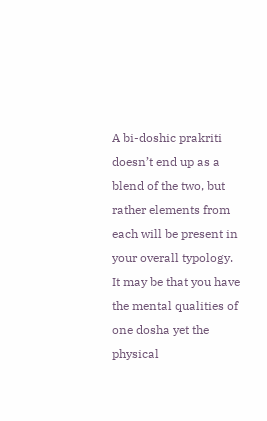A bi-doshic prakriti doesn’t end up as a blend of the two, but rather elements from each will be present in your overall typology. It may be that you have the mental qualities of one dosha yet the physical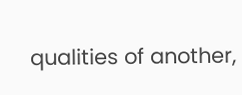qualities of another,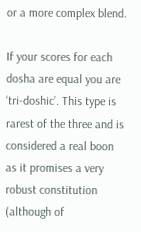or a more complex blend.

If your scores for each dosha are equal you are ‘tri-doshic’. This type is rarest of the three and is considered a real boon as it promises a very robust constitution (although of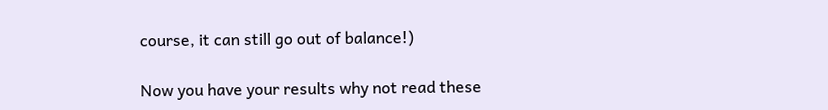course, it can still go out of balance!)

Now you have your results why not read these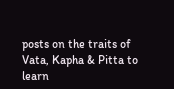posts on the traits of Vata, Kapha & Pitta to learn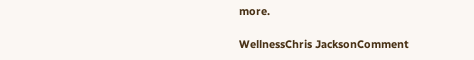more.

WellnessChris JacksonComment